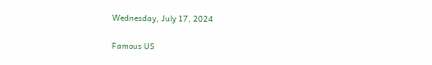Wednesday, July 17, 2024

Famous US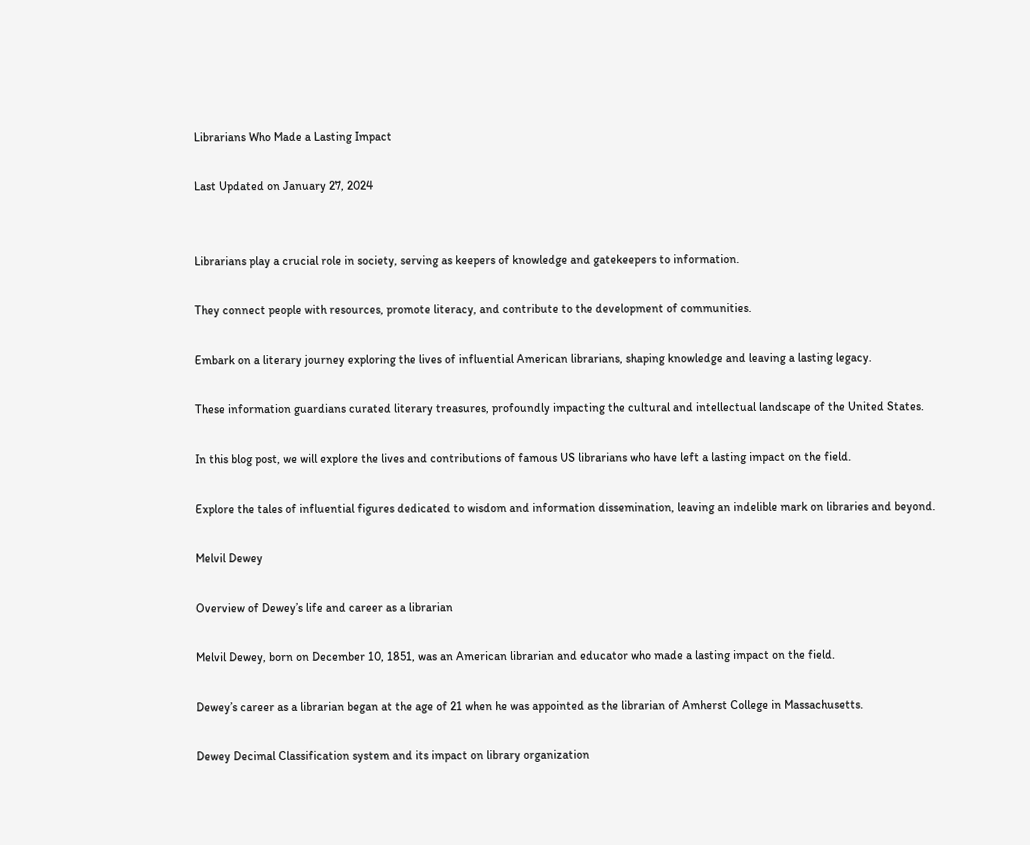Librarians Who Made a Lasting Impact

Last Updated on January 27, 2024


Librarians play a crucial role in society, serving as keepers of knowledge and gatekeepers to information.

They connect people with resources, promote literacy, and contribute to the development of communities.

Embark on a literary journey exploring the lives of influential American librarians, shaping knowledge and leaving a lasting legacy.

These information guardians curated literary treasures, profoundly impacting the cultural and intellectual landscape of the United States.

In this blog post, we will explore the lives and contributions of famous US librarians who have left a lasting impact on the field.

Explore the tales of influential figures dedicated to wisdom and information dissemination, leaving an indelible mark on libraries and beyond.

Melvil Dewey

Overview of Dewey’s life and career as a librarian

Melvil Dewey, born on December 10, 1851, was an American librarian and educator who made a lasting impact on the field.

Dewey’s career as a librarian began at the age of 21 when he was appointed as the librarian of Amherst College in Massachusetts.

Dewey Decimal Classification system and its impact on library organization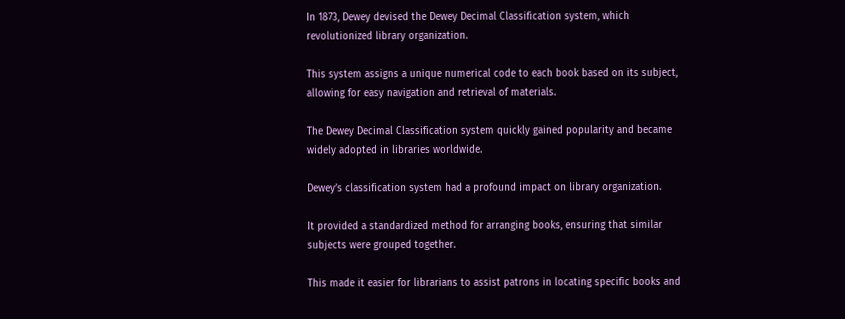In 1873, Dewey devised the Dewey Decimal Classification system, which revolutionized library organization.

This system assigns a unique numerical code to each book based on its subject, allowing for easy navigation and retrieval of materials.

The Dewey Decimal Classification system quickly gained popularity and became widely adopted in libraries worldwide.

Dewey’s classification system had a profound impact on library organization.

It provided a standardized method for arranging books, ensuring that similar subjects were grouped together.

This made it easier for librarians to assist patrons in locating specific books and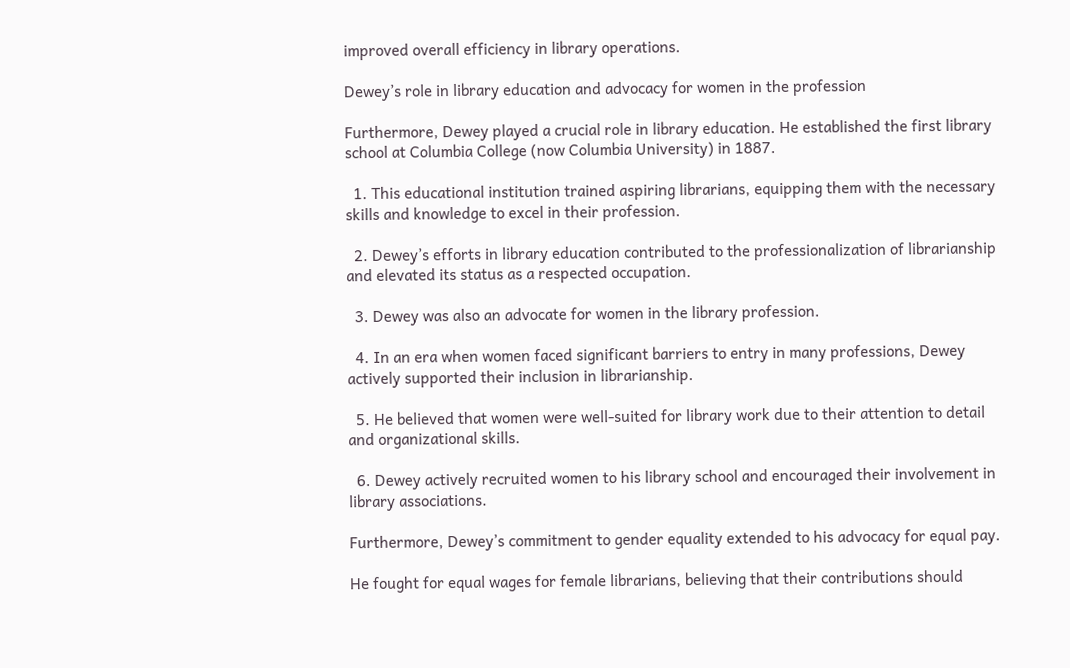improved overall efficiency in library operations.

Dewey’s role in library education and advocacy for women in the profession

Furthermore, Dewey played a crucial role in library education. He established the first library school at Columbia College (now Columbia University) in 1887.

  1. This educational institution trained aspiring librarians, equipping them with the necessary skills and knowledge to excel in their profession.

  2. Dewey’s efforts in library education contributed to the professionalization of librarianship and elevated its status as a respected occupation.

  3. Dewey was also an advocate for women in the library profession.

  4. In an era when women faced significant barriers to entry in many professions, Dewey actively supported their inclusion in librarianship.

  5. He believed that women were well-suited for library work due to their attention to detail and organizational skills.

  6. Dewey actively recruited women to his library school and encouraged their involvement in library associations.

Furthermore, Dewey’s commitment to gender equality extended to his advocacy for equal pay.

He fought for equal wages for female librarians, believing that their contributions should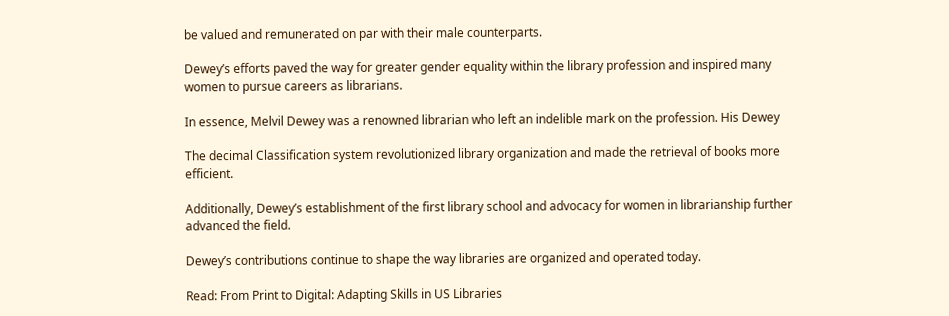be valued and remunerated on par with their male counterparts.

Dewey’s efforts paved the way for greater gender equality within the library profession and inspired many women to pursue careers as librarians.

In essence, Melvil Dewey was a renowned librarian who left an indelible mark on the profession. His Dewey

The decimal Classification system revolutionized library organization and made the retrieval of books more efficient.

Additionally, Dewey’s establishment of the first library school and advocacy for women in librarianship further advanced the field.

Dewey’s contributions continue to shape the way libraries are organized and operated today.

Read: From Print to Digital: Adapting Skills in US Libraries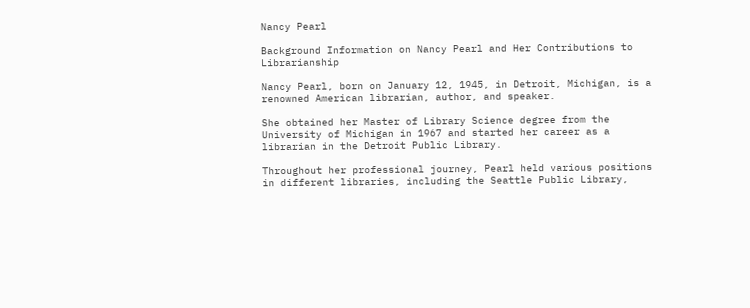Nancy Pearl

Background Information on Nancy Pearl and Her Contributions to Librarianship

Nancy Pearl, born on January 12, 1945, in Detroit, Michigan, is a renowned American librarian, author, and speaker.

She obtained her Master of Library Science degree from the University of Michigan in 1967 and started her career as a librarian in the Detroit Public Library.

Throughout her professional journey, Pearl held various positions in different libraries, including the Seattle Public Library,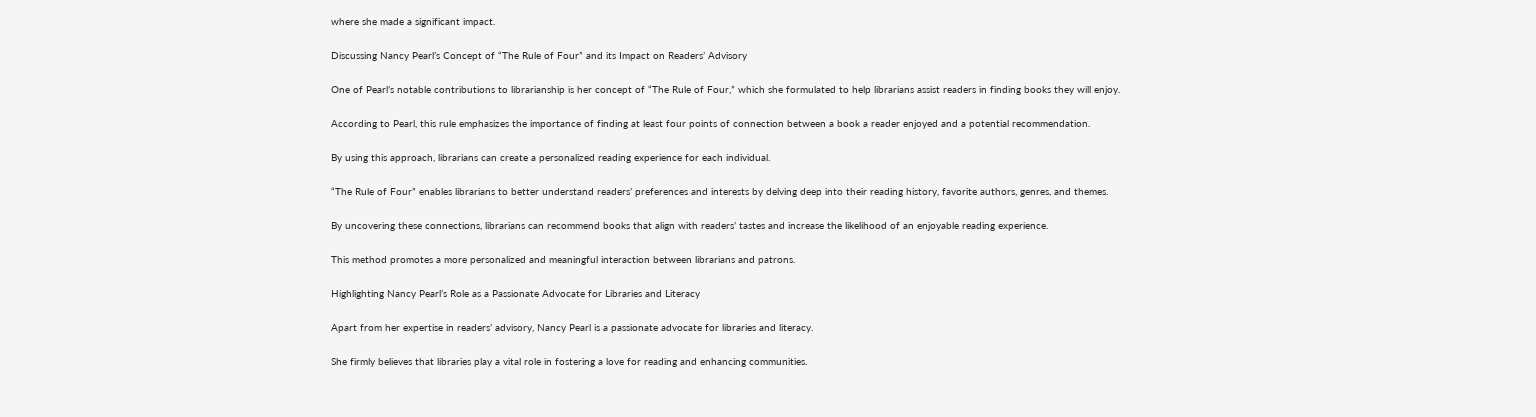where she made a significant impact.

Discussing Nancy Pearl’s Concept of “The Rule of Four” and its Impact on Readers’ Advisory

One of Pearl’s notable contributions to librarianship is her concept of “The Rule of Four,” which she formulated to help librarians assist readers in finding books they will enjoy.

According to Pearl, this rule emphasizes the importance of finding at least four points of connection between a book a reader enjoyed and a potential recommendation.

By using this approach, librarians can create a personalized reading experience for each individual.

“The Rule of Four” enables librarians to better understand readers’ preferences and interests by delving deep into their reading history, favorite authors, genres, and themes.

By uncovering these connections, librarians can recommend books that align with readers’ tastes and increase the likelihood of an enjoyable reading experience.

This method promotes a more personalized and meaningful interaction between librarians and patrons.

Highlighting Nancy Pearl’s Role as a Passionate Advocate for Libraries and Literacy

Apart from her expertise in readers’ advisory, Nancy Pearl is a passionate advocate for libraries and literacy.

She firmly believes that libraries play a vital role in fostering a love for reading and enhancing communities.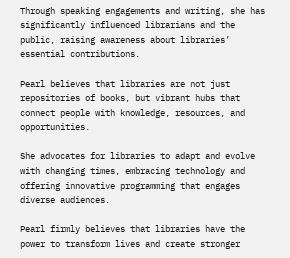Through speaking engagements and writing, she has significantly influenced librarians and the public, raising awareness about libraries’ essential contributions.

Pearl believes that libraries are not just repositories of books, but vibrant hubs that connect people with knowledge, resources, and opportunities.

She advocates for libraries to adapt and evolve with changing times, embracing technology and offering innovative programming that engages diverse audiences.

Pearl firmly believes that libraries have the power to transform lives and create stronger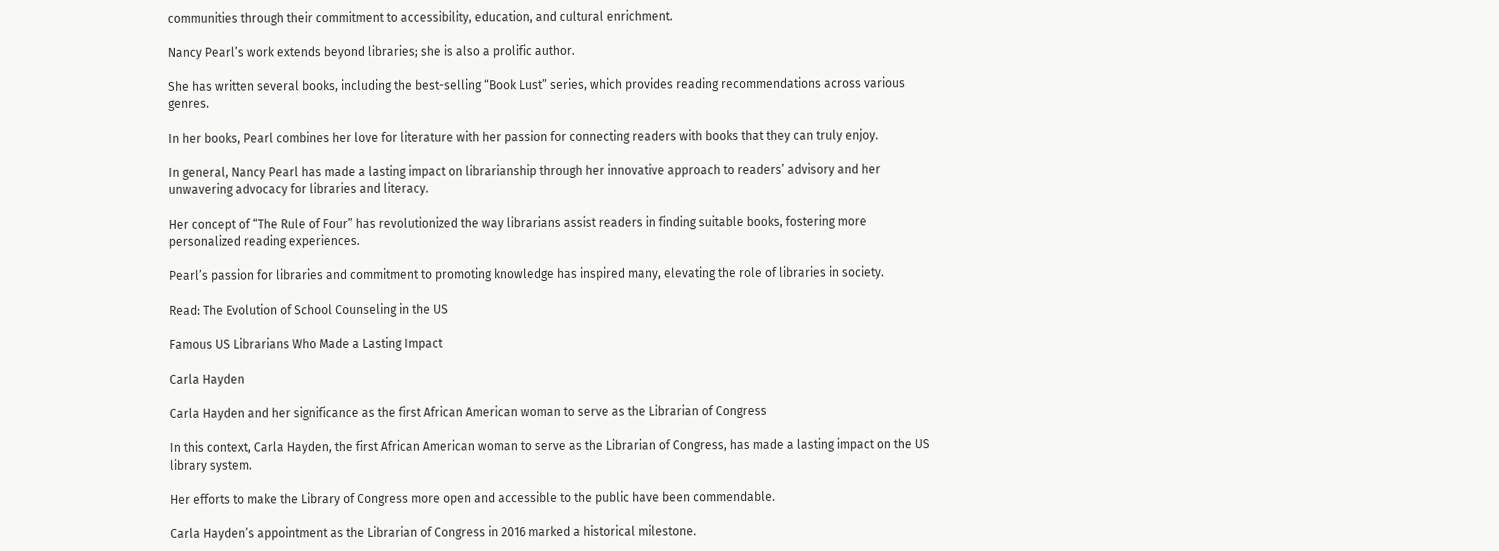communities through their commitment to accessibility, education, and cultural enrichment.

Nancy Pearl’s work extends beyond libraries; she is also a prolific author.

She has written several books, including the best-selling “Book Lust” series, which provides reading recommendations across various genres.

In her books, Pearl combines her love for literature with her passion for connecting readers with books that they can truly enjoy.

In general, Nancy Pearl has made a lasting impact on librarianship through her innovative approach to readers’ advisory and her unwavering advocacy for libraries and literacy.

Her concept of “The Rule of Four” has revolutionized the way librarians assist readers in finding suitable books, fostering more personalized reading experiences.

Pearl’s passion for libraries and commitment to promoting knowledge has inspired many, elevating the role of libraries in society.

Read: The Evolution of School Counseling in the US

Famous US Librarians Who Made a Lasting Impact

Carla Hayden

Carla Hayden and her significance as the first African American woman to serve as the Librarian of Congress

In this context, Carla Hayden, the first African American woman to serve as the Librarian of Congress, has made a lasting impact on the US library system.

Her efforts to make the Library of Congress more open and accessible to the public have been commendable.

Carla Hayden’s appointment as the Librarian of Congress in 2016 marked a historical milestone.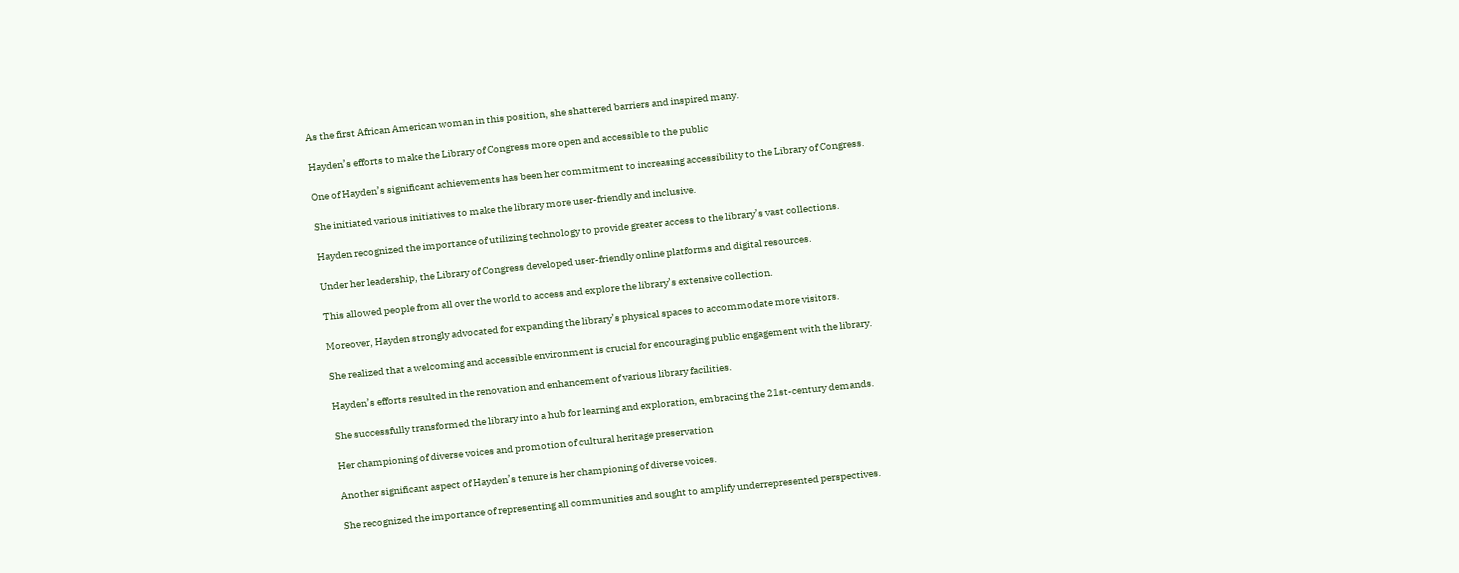As the first African American woman in this position, she shattered barriers and inspired many.

Hayden’s efforts to make the Library of Congress more open and accessible to the public

One of Hayden’s significant achievements has been her commitment to increasing accessibility to the Library of Congress.

She initiated various initiatives to make the library more user-friendly and inclusive.

Hayden recognized the importance of utilizing technology to provide greater access to the library’s vast collections.

Under her leadership, the Library of Congress developed user-friendly online platforms and digital resources.

This allowed people from all over the world to access and explore the library’s extensive collection.

Moreover, Hayden strongly advocated for expanding the library’s physical spaces to accommodate more visitors.

She realized that a welcoming and accessible environment is crucial for encouraging public engagement with the library.

Hayden’s efforts resulted in the renovation and enhancement of various library facilities.

She successfully transformed the library into a hub for learning and exploration, embracing the 21st-century demands.

Her championing of diverse voices and promotion of cultural heritage preservation

Another significant aspect of Hayden’s tenure is her championing of diverse voices.

She recognized the importance of representing all communities and sought to amplify underrepresented perspectives.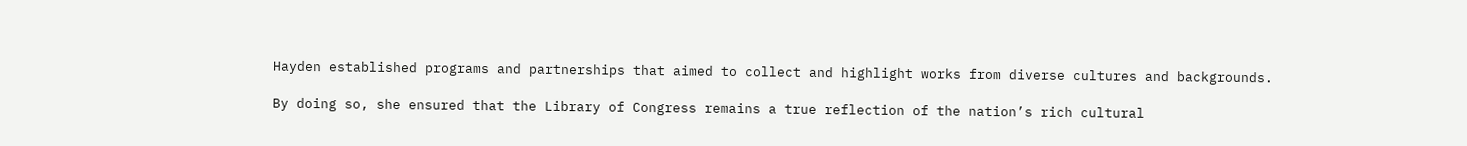Hayden established programs and partnerships that aimed to collect and highlight works from diverse cultures and backgrounds.

By doing so, she ensured that the Library of Congress remains a true reflection of the nation’s rich cultural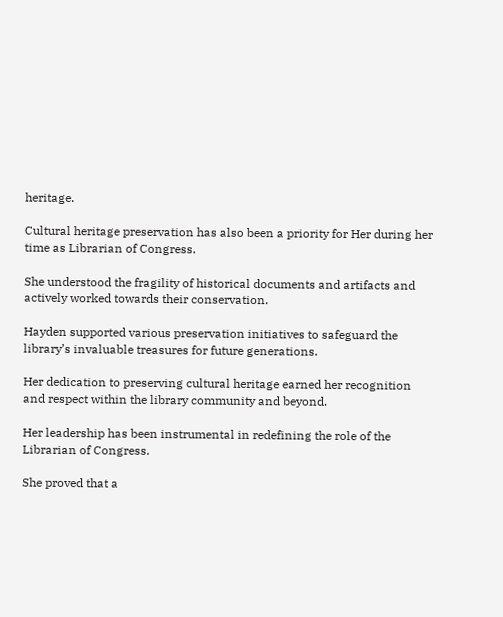heritage.

Cultural heritage preservation has also been a priority for Her during her time as Librarian of Congress.

She understood the fragility of historical documents and artifacts and actively worked towards their conservation.

Hayden supported various preservation initiatives to safeguard the library’s invaluable treasures for future generations.

Her dedication to preserving cultural heritage earned her recognition and respect within the library community and beyond.

Her leadership has been instrumental in redefining the role of the Librarian of Congress.

She proved that a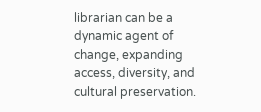librarian can be a dynamic agent of change, expanding access, diversity, and cultural preservation.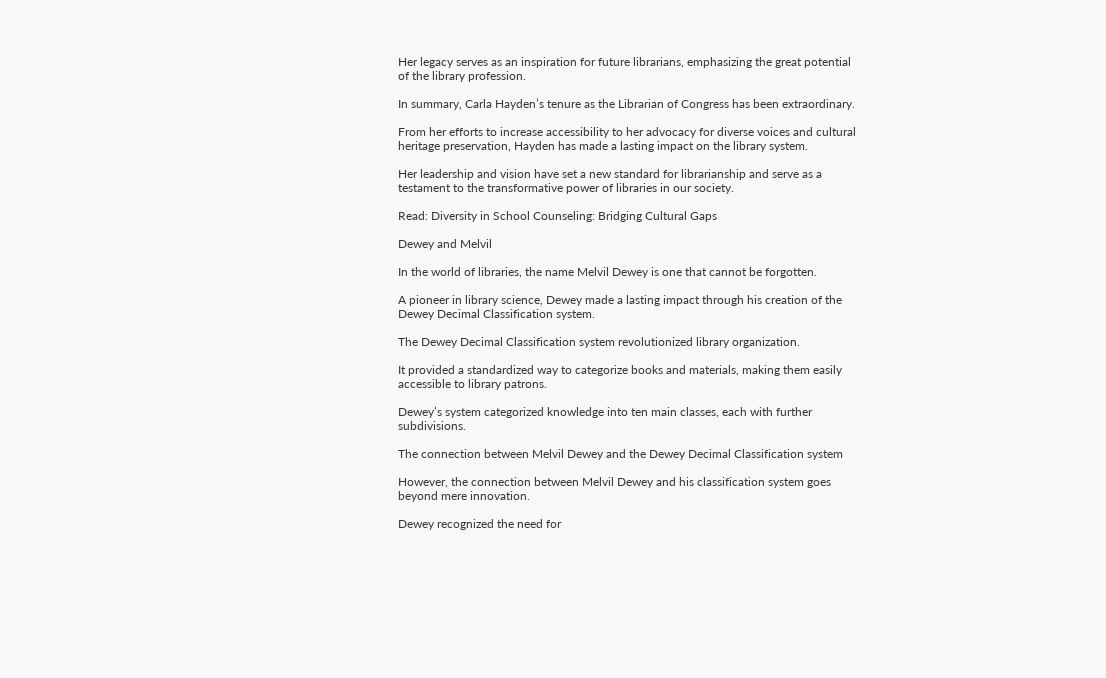Her legacy serves as an inspiration for future librarians, emphasizing the great potential of the library profession.

In summary, Carla Hayden’s tenure as the Librarian of Congress has been extraordinary.

From her efforts to increase accessibility to her advocacy for diverse voices and cultural heritage preservation, Hayden has made a lasting impact on the library system.

Her leadership and vision have set a new standard for librarianship and serve as a testament to the transformative power of libraries in our society.

Read: Diversity in School Counseling: Bridging Cultural Gaps

Dewey and Melvil

In the world of libraries, the name Melvil Dewey is one that cannot be forgotten.

A pioneer in library science, Dewey made a lasting impact through his creation of the Dewey Decimal Classification system.

The Dewey Decimal Classification system revolutionized library organization.

It provided a standardized way to categorize books and materials, making them easily accessible to library patrons.

Dewey’s system categorized knowledge into ten main classes, each with further subdivisions.

The connection between Melvil Dewey and the Dewey Decimal Classification system

However, the connection between Melvil Dewey and his classification system goes beyond mere innovation.

Dewey recognized the need for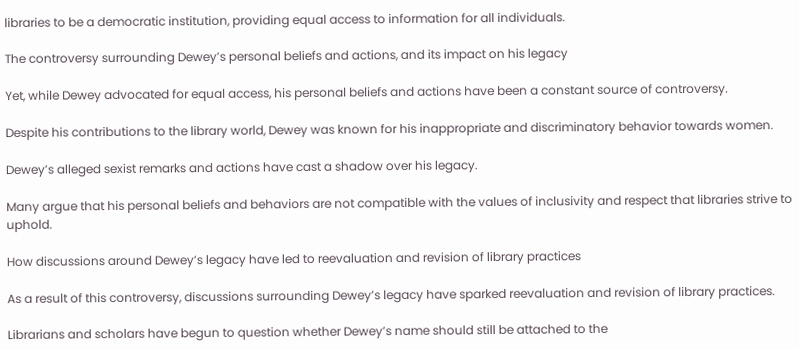libraries to be a democratic institution, providing equal access to information for all individuals.

The controversy surrounding Dewey’s personal beliefs and actions, and its impact on his legacy

Yet, while Dewey advocated for equal access, his personal beliefs and actions have been a constant source of controversy.

Despite his contributions to the library world, Dewey was known for his inappropriate and discriminatory behavior towards women.

Dewey’s alleged sexist remarks and actions have cast a shadow over his legacy.

Many argue that his personal beliefs and behaviors are not compatible with the values of inclusivity and respect that libraries strive to uphold.

How discussions around Dewey’s legacy have led to reevaluation and revision of library practices

As a result of this controversy, discussions surrounding Dewey’s legacy have sparked reevaluation and revision of library practices.

Librarians and scholars have begun to question whether Dewey’s name should still be attached to the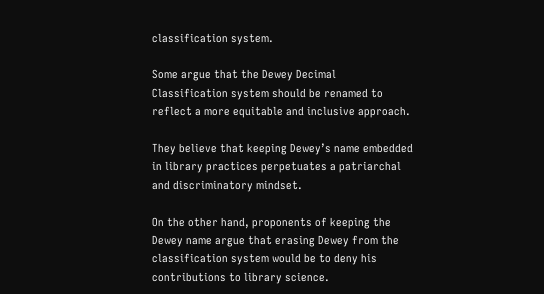classification system.

Some argue that the Dewey Decimal Classification system should be renamed to reflect a more equitable and inclusive approach.

They believe that keeping Dewey’s name embedded in library practices perpetuates a patriarchal and discriminatory mindset.

On the other hand, proponents of keeping the Dewey name argue that erasing Dewey from the classification system would be to deny his contributions to library science.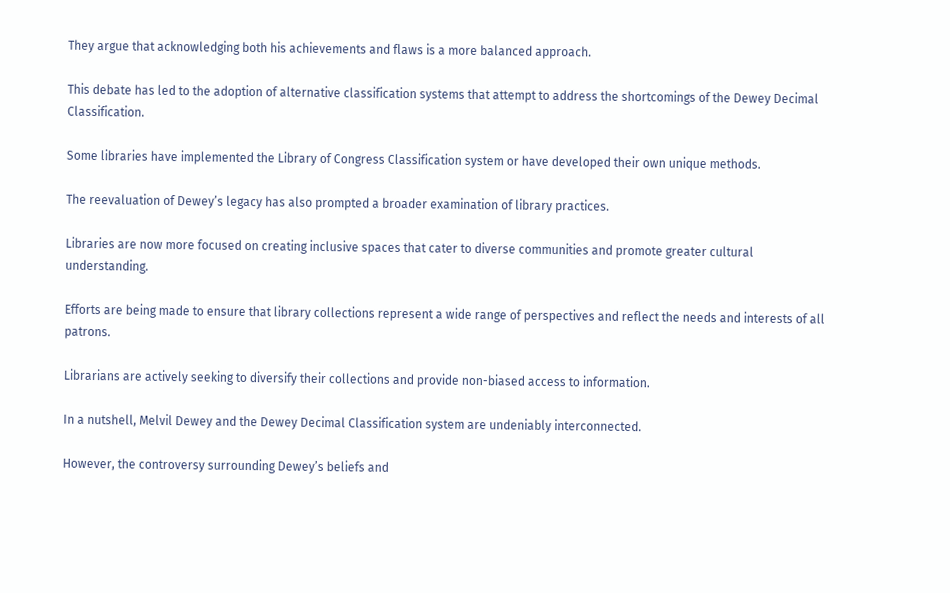They argue that acknowledging both his achievements and flaws is a more balanced approach.

This debate has led to the adoption of alternative classification systems that attempt to address the shortcomings of the Dewey Decimal Classification.

Some libraries have implemented the Library of Congress Classification system or have developed their own unique methods.

The reevaluation of Dewey’s legacy has also prompted a broader examination of library practices.

Libraries are now more focused on creating inclusive spaces that cater to diverse communities and promote greater cultural understanding.

Efforts are being made to ensure that library collections represent a wide range of perspectives and reflect the needs and interests of all patrons.

Librarians are actively seeking to diversify their collections and provide non-biased access to information.

In a nutshell, Melvil Dewey and the Dewey Decimal Classification system are undeniably interconnected.

However, the controversy surrounding Dewey’s beliefs and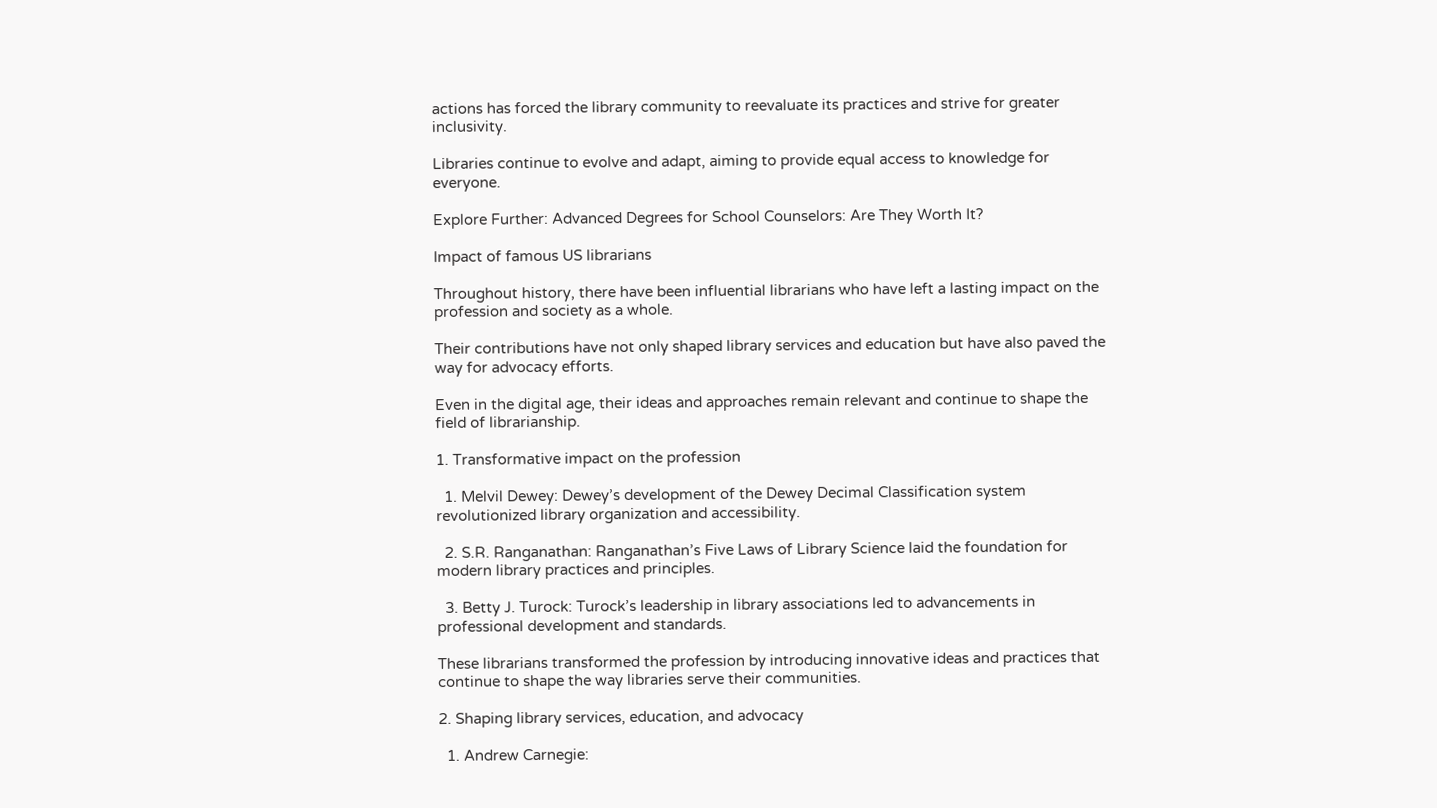actions has forced the library community to reevaluate its practices and strive for greater inclusivity.

Libraries continue to evolve and adapt, aiming to provide equal access to knowledge for everyone.

Explore Further: Advanced Degrees for School Counselors: Are They Worth It?

Impact of famous US librarians

Throughout history, there have been influential librarians who have left a lasting impact on the profession and society as a whole.

Their contributions have not only shaped library services and education but have also paved the way for advocacy efforts.

Even in the digital age, their ideas and approaches remain relevant and continue to shape the field of librarianship.

1. Transformative impact on the profession

  1. Melvil Dewey: Dewey’s development of the Dewey Decimal Classification system revolutionized library organization and accessibility.

  2. S.R. Ranganathan: Ranganathan’s Five Laws of Library Science laid the foundation for modern library practices and principles.

  3. Betty J. Turock: Turock’s leadership in library associations led to advancements in professional development and standards.

These librarians transformed the profession by introducing innovative ideas and practices that continue to shape the way libraries serve their communities.

2. Shaping library services, education, and advocacy

  1. Andrew Carnegie: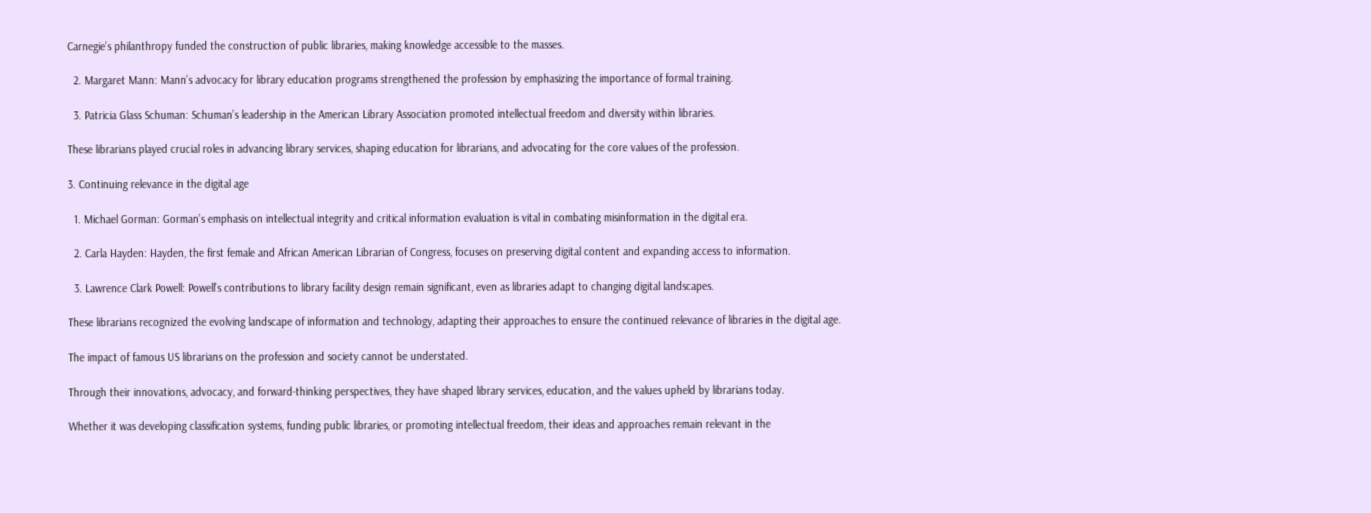Carnegie’s philanthropy funded the construction of public libraries, making knowledge accessible to the masses.

  2. Margaret Mann: Mann’s advocacy for library education programs strengthened the profession by emphasizing the importance of formal training.

  3. Patricia Glass Schuman: Schuman’s leadership in the American Library Association promoted intellectual freedom and diversity within libraries.

These librarians played crucial roles in advancing library services, shaping education for librarians, and advocating for the core values of the profession.

3. Continuing relevance in the digital age

  1. Michael Gorman: Gorman’s emphasis on intellectual integrity and critical information evaluation is vital in combating misinformation in the digital era.

  2. Carla Hayden: Hayden, the first female and African American Librarian of Congress, focuses on preserving digital content and expanding access to information.

  3. Lawrence Clark Powell: Powell’s contributions to library facility design remain significant, even as libraries adapt to changing digital landscapes.

These librarians recognized the evolving landscape of information and technology, adapting their approaches to ensure the continued relevance of libraries in the digital age.

The impact of famous US librarians on the profession and society cannot be understated.

Through their innovations, advocacy, and forward-thinking perspectives, they have shaped library services, education, and the values upheld by librarians today.

Whether it was developing classification systems, funding public libraries, or promoting intellectual freedom, their ideas and approaches remain relevant in the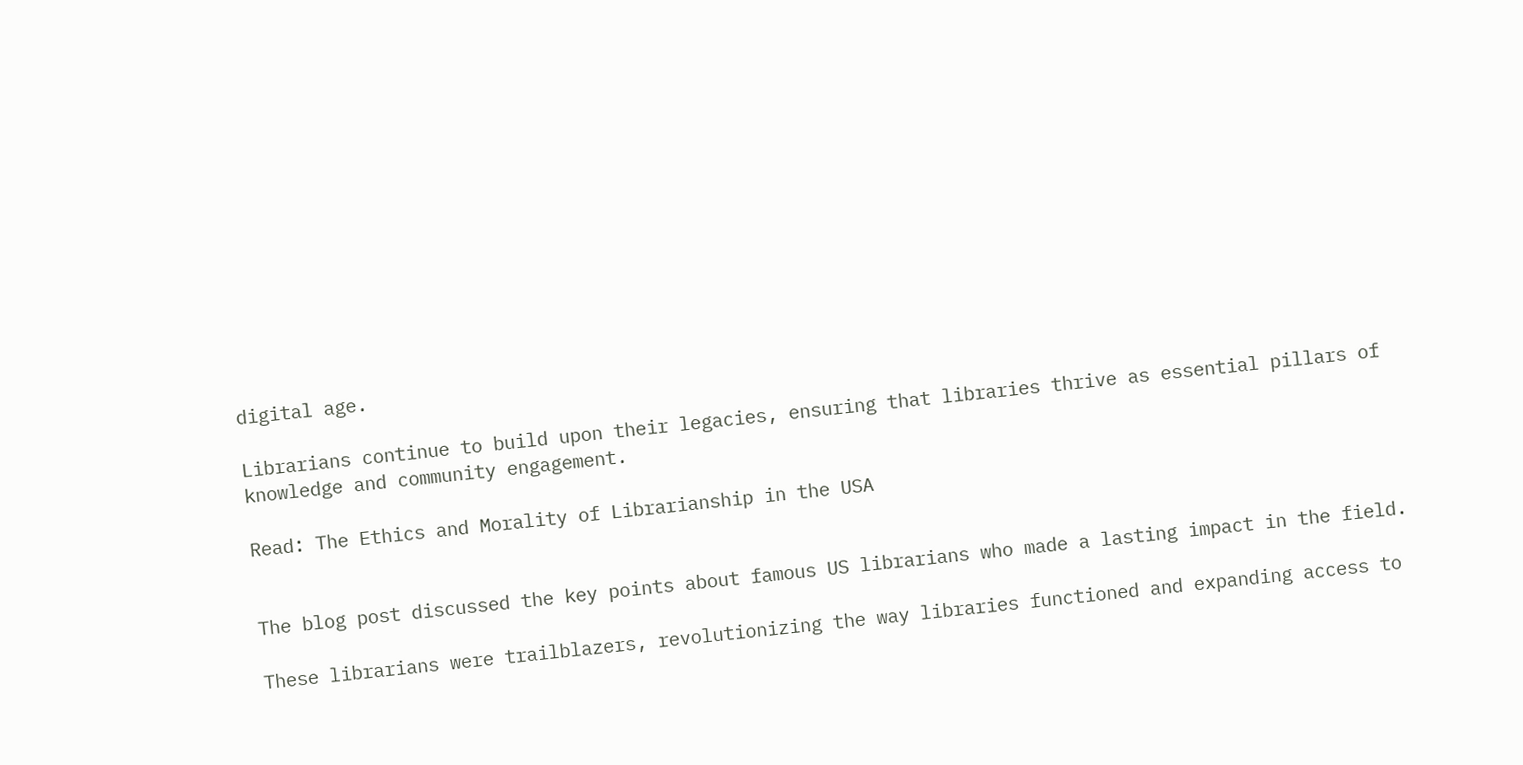digital age.

Librarians continue to build upon their legacies, ensuring that libraries thrive as essential pillars of knowledge and community engagement.

Read: The Ethics and Morality of Librarianship in the USA


The blog post discussed the key points about famous US librarians who made a lasting impact in the field.

These librarians were trailblazers, revolutionizing the way libraries functioned and expanding access to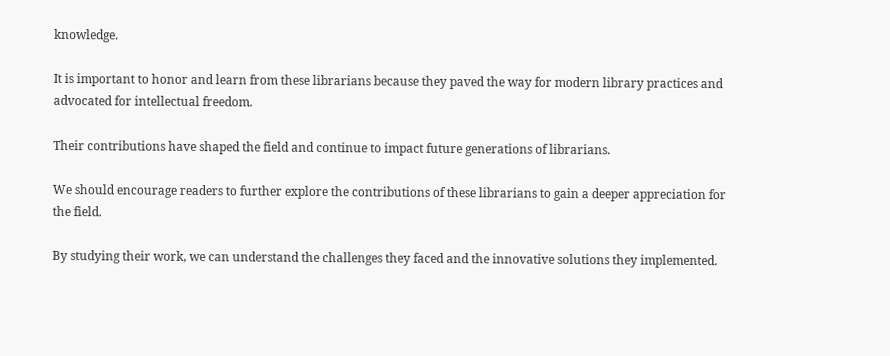knowledge.

It is important to honor and learn from these librarians because they paved the way for modern library practices and advocated for intellectual freedom.

Their contributions have shaped the field and continue to impact future generations of librarians.

We should encourage readers to further explore the contributions of these librarians to gain a deeper appreciation for the field.

By studying their work, we can understand the challenges they faced and the innovative solutions they implemented.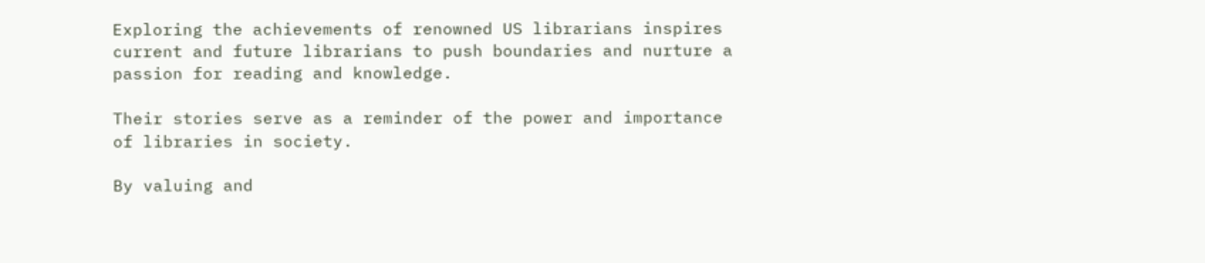Exploring the achievements of renowned US librarians inspires current and future librarians to push boundaries and nurture a passion for reading and knowledge.

Their stories serve as a reminder of the power and importance of libraries in society.

By valuing and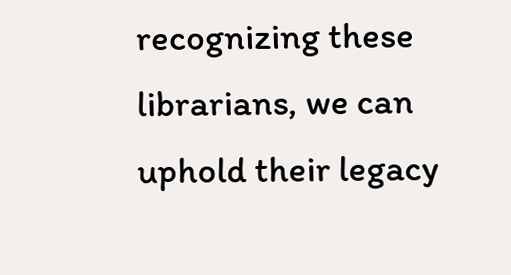recognizing these librarians, we can uphold their legacy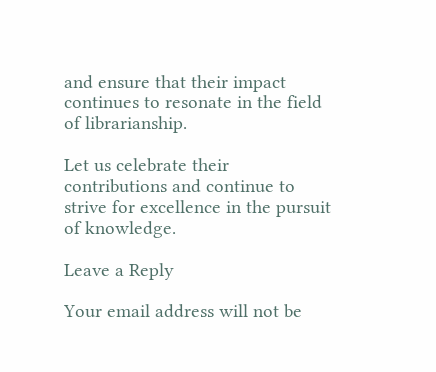and ensure that their impact continues to resonate in the field of librarianship.

Let us celebrate their contributions and continue to strive for excellence in the pursuit of knowledge.

Leave a Reply

Your email address will not be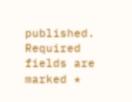published. Required fields are marked *